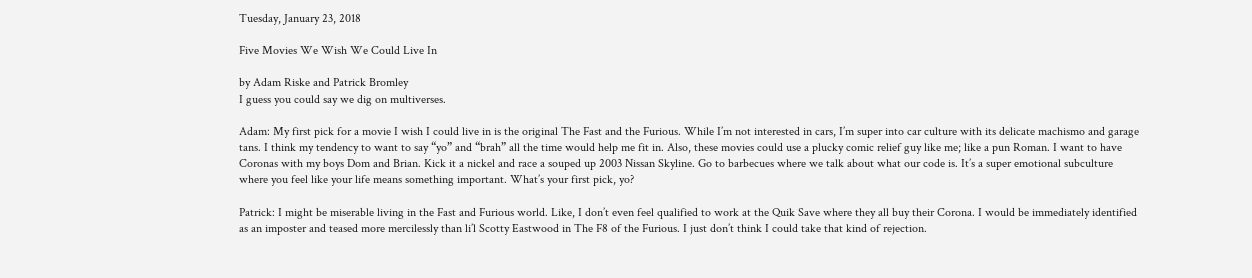Tuesday, January 23, 2018

Five Movies We Wish We Could Live In

by Adam Riske and Patrick Bromley
I guess you could say we dig on multiverses.

Adam: My first pick for a movie I wish I could live in is the original The Fast and the Furious. While I’m not interested in cars, I’m super into car culture with its delicate machismo and garage tans. I think my tendency to want to say “yo” and “brah” all the time would help me fit in. Also, these movies could use a plucky comic relief guy like me; like a pun Roman. I want to have Coronas with my boys Dom and Brian. Kick it a nickel and race a souped up 2003 Nissan Skyline. Go to barbecues where we talk about what our code is. It’s a super emotional subculture where you feel like your life means something important. What’s your first pick, yo?

Patrick: I might be miserable living in the Fast and Furious world. Like, I don’t even feel qualified to work at the Quik Save where they all buy their Corona. I would be immediately identified as an imposter and teased more mercilessly than li’l Scotty Eastwood in The F8 of the Furious. I just don’t think I could take that kind of rejection.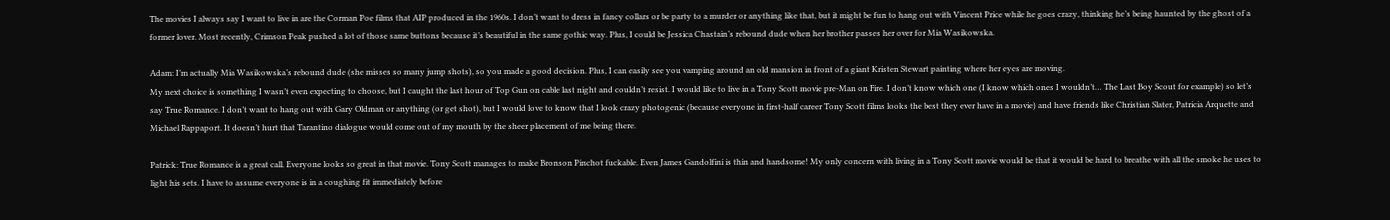The movies I always say I want to live in are the Corman Poe films that AIP produced in the 1960s. I don’t want to dress in fancy collars or be party to a murder or anything like that, but it might be fun to hang out with Vincent Price while he goes crazy, thinking he’s being haunted by the ghost of a former lover. Most recently, Crimson Peak pushed a lot of those same buttons because it’s beautiful in the same gothic way. Plus, I could be Jessica Chastain’s rebound dude when her brother passes her over for Mia Wasikowska.

Adam: I’m actually Mia Wasikowska’s rebound dude (she misses so many jump shots), so you made a good decision. Plus, I can easily see you vamping around an old mansion in front of a giant Kristen Stewart painting where her eyes are moving.
My next choice is something I wasn’t even expecting to choose, but I caught the last hour of Top Gun on cable last night and couldn’t resist. I would like to live in a Tony Scott movie pre-Man on Fire. I don’t know which one (I know which ones I wouldn’t… The Last Boy Scout for example) so let’s say True Romance. I don’t want to hang out with Gary Oldman or anything (or get shot), but I would love to know that I look crazy photogenic (because everyone in first-half career Tony Scott films looks the best they ever have in a movie) and have friends like Christian Slater, Patricia Arquette and Michael Rappaport. It doesn’t hurt that Tarantino dialogue would come out of my mouth by the sheer placement of me being there.

Patrick: True Romance is a great call. Everyone looks so great in that movie. Tony Scott manages to make Bronson Pinchot fuckable. Even James Gandolfini is thin and handsome! My only concern with living in a Tony Scott movie would be that it would be hard to breathe with all the smoke he uses to light his sets. I have to assume everyone is in a coughing fit immediately before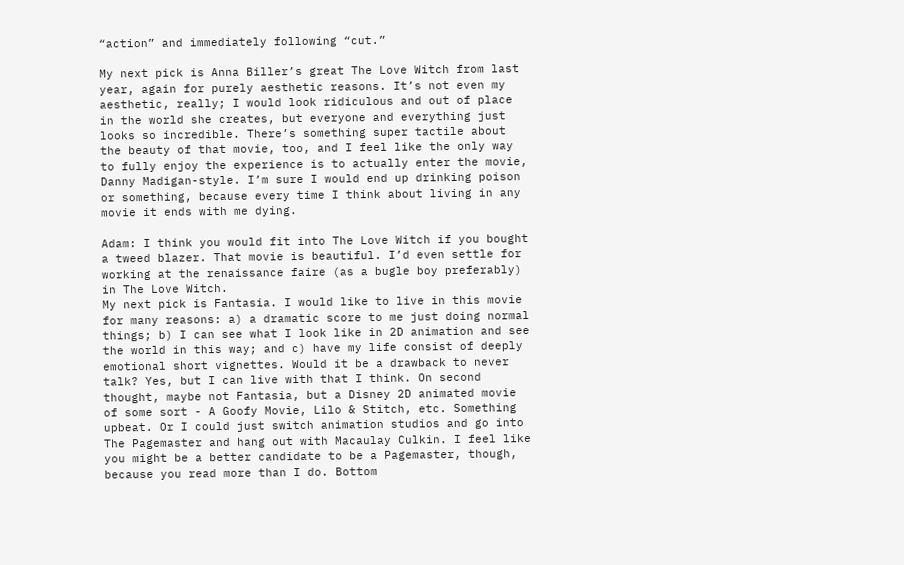“action” and immediately following “cut.”

My next pick is Anna Biller’s great The Love Witch from last year, again for purely aesthetic reasons. It’s not even my aesthetic, really; I would look ridiculous and out of place in the world she creates, but everyone and everything just looks so incredible. There’s something super tactile about the beauty of that movie, too, and I feel like the only way to fully enjoy the experience is to actually enter the movie, Danny Madigan-style. I’m sure I would end up drinking poison or something, because every time I think about living in any movie it ends with me dying.

Adam: I think you would fit into The Love Witch if you bought a tweed blazer. That movie is beautiful. I’d even settle for working at the renaissance faire (as a bugle boy preferably) in The Love Witch.
My next pick is Fantasia. I would like to live in this movie for many reasons: a) a dramatic score to me just doing normal things; b) I can see what I look like in 2D animation and see the world in this way; and c) have my life consist of deeply emotional short vignettes. Would it be a drawback to never talk? Yes, but I can live with that I think. On second thought, maybe not Fantasia, but a Disney 2D animated movie of some sort - A Goofy Movie, Lilo & Stitch, etc. Something upbeat. Or I could just switch animation studios and go into The Pagemaster and hang out with Macaulay Culkin. I feel like you might be a better candidate to be a Pagemaster, though, because you read more than I do. Bottom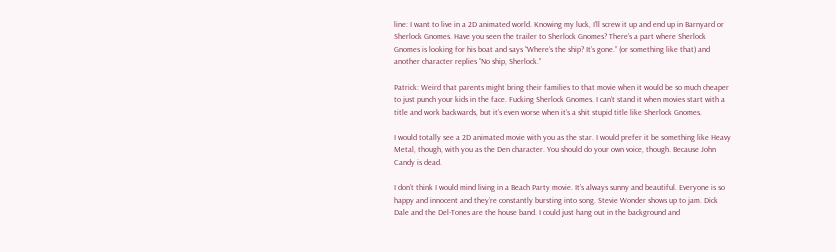line: I want to live in a 2D animated world. Knowing my luck, I’ll screw it up and end up in Barnyard or Sherlock Gnomes. Have you seen the trailer to Sherlock Gnomes? There’s a part where Sherlock Gnomes is looking for his boat and says “Where’s the ship? It’s gone.” (or something like that) and another character replies “No ship, Sherlock.”

Patrick: Weird that parents might bring their families to that movie when it would be so much cheaper to just punch your kids in the face. Fucking Sherlock Gnomes. I can’t stand it when movies start with a title and work backwards, but it’s even worse when it’s a shit stupid title like Sherlock Gnomes.

I would totally see a 2D animated movie with you as the star. I would prefer it be something like Heavy Metal, though, with you as the Den character. You should do your own voice, though. Because John Candy is dead.

I don’t think I would mind living in a Beach Party movie. It’s always sunny and beautiful. Everyone is so happy and innocent and they’re constantly bursting into song. Stevie Wonder shows up to jam. Dick Dale and the Del-Tones are the house band. I could just hang out in the background and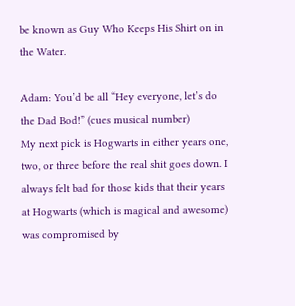be known as Guy Who Keeps His Shirt on in the Water.

Adam: You’d be all “Hey everyone, let’s do the Dad Bod!” (cues musical number)
My next pick is Hogwarts in either years one, two, or three before the real shit goes down. I always felt bad for those kids that their years at Hogwarts (which is magical and awesome) was compromised by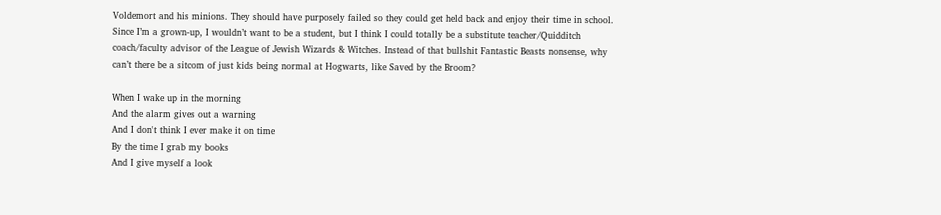Voldemort and his minions. They should have purposely failed so they could get held back and enjoy their time in school. Since I’m a grown-up, I wouldn’t want to be a student, but I think I could totally be a substitute teacher/Quidditch coach/faculty advisor of the League of Jewish Wizards & Witches. Instead of that bullshit Fantastic Beasts nonsense, why can’t there be a sitcom of just kids being normal at Hogwarts, like Saved by the Broom?

When I wake up in the morning
And the alarm gives out a warning
And I don't think I ever make it on time
By the time I grab my books
And I give myself a look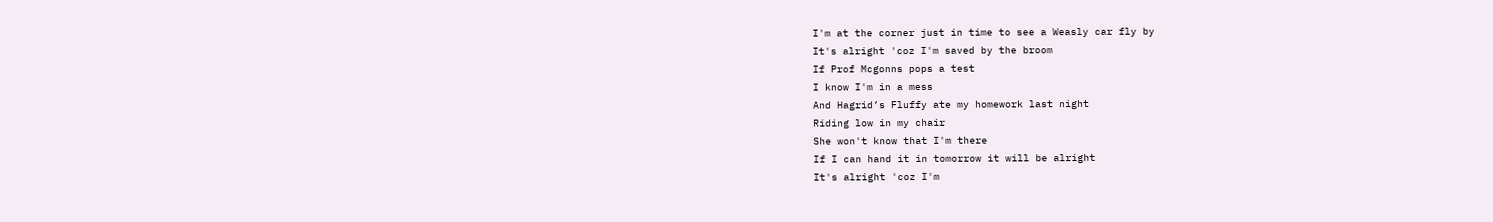I'm at the corner just in time to see a Weasly car fly by
It's alright 'coz I'm saved by the broom
If Prof Mcgonns pops a test
I know I'm in a mess
And Hagrid’s Fluffy ate my homework last night
Riding low in my chair
She won't know that I'm there
If I can hand it in tomorrow it will be alright
It's alright 'coz I'm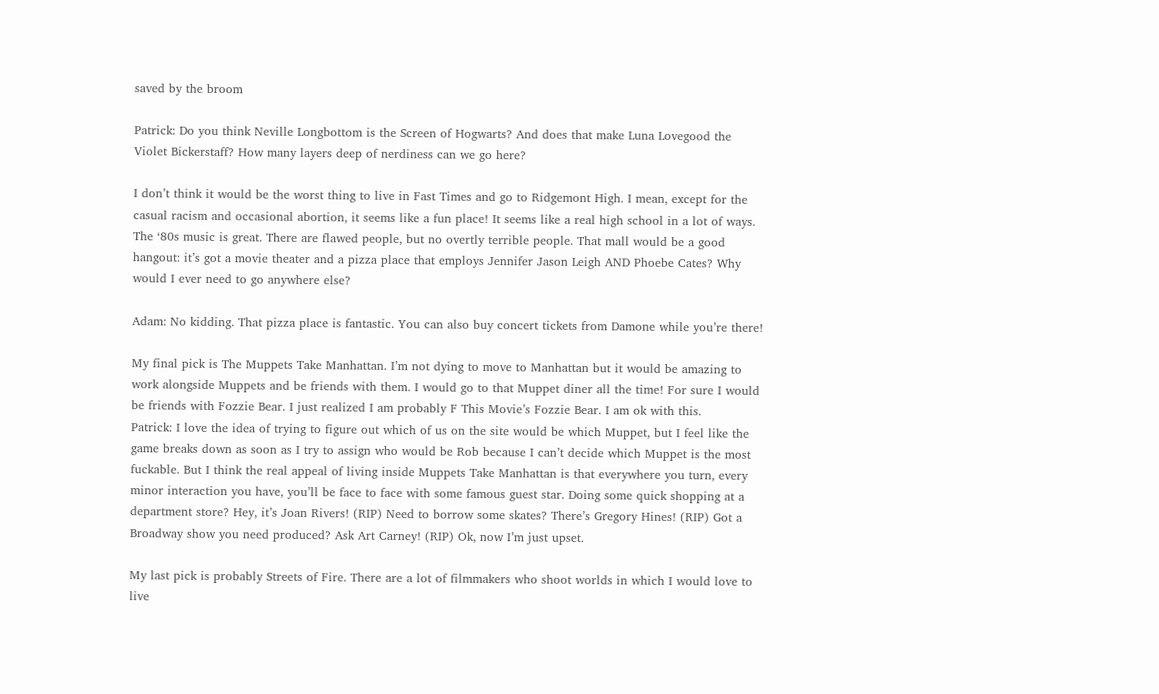saved by the broom

Patrick: Do you think Neville Longbottom is the Screen of Hogwarts? And does that make Luna Lovegood the Violet Bickerstaff? How many layers deep of nerdiness can we go here?

I don’t think it would be the worst thing to live in Fast Times and go to Ridgemont High. I mean, except for the casual racism and occasional abortion, it seems like a fun place! It seems like a real high school in a lot of ways. The ‘80s music is great. There are flawed people, but no overtly terrible people. That mall would be a good hangout: it’s got a movie theater and a pizza place that employs Jennifer Jason Leigh AND Phoebe Cates? Why would I ever need to go anywhere else?

Adam: No kidding. That pizza place is fantastic. You can also buy concert tickets from Damone while you’re there!

My final pick is The Muppets Take Manhattan. I’m not dying to move to Manhattan but it would be amazing to work alongside Muppets and be friends with them. I would go to that Muppet diner all the time! For sure I would be friends with Fozzie Bear. I just realized I am probably F This Movie’s Fozzie Bear. I am ok with this.
Patrick: I love the idea of trying to figure out which of us on the site would be which Muppet, but I feel like the game breaks down as soon as I try to assign who would be Rob because I can’t decide which Muppet is the most fuckable. But I think the real appeal of living inside Muppets Take Manhattan is that everywhere you turn, every minor interaction you have, you’ll be face to face with some famous guest star. Doing some quick shopping at a department store? Hey, it’s Joan Rivers! (RIP) Need to borrow some skates? There’s Gregory Hines! (RIP) Got a Broadway show you need produced? Ask Art Carney! (RIP) Ok, now I’m just upset.

My last pick is probably Streets of Fire. There are a lot of filmmakers who shoot worlds in which I would love to live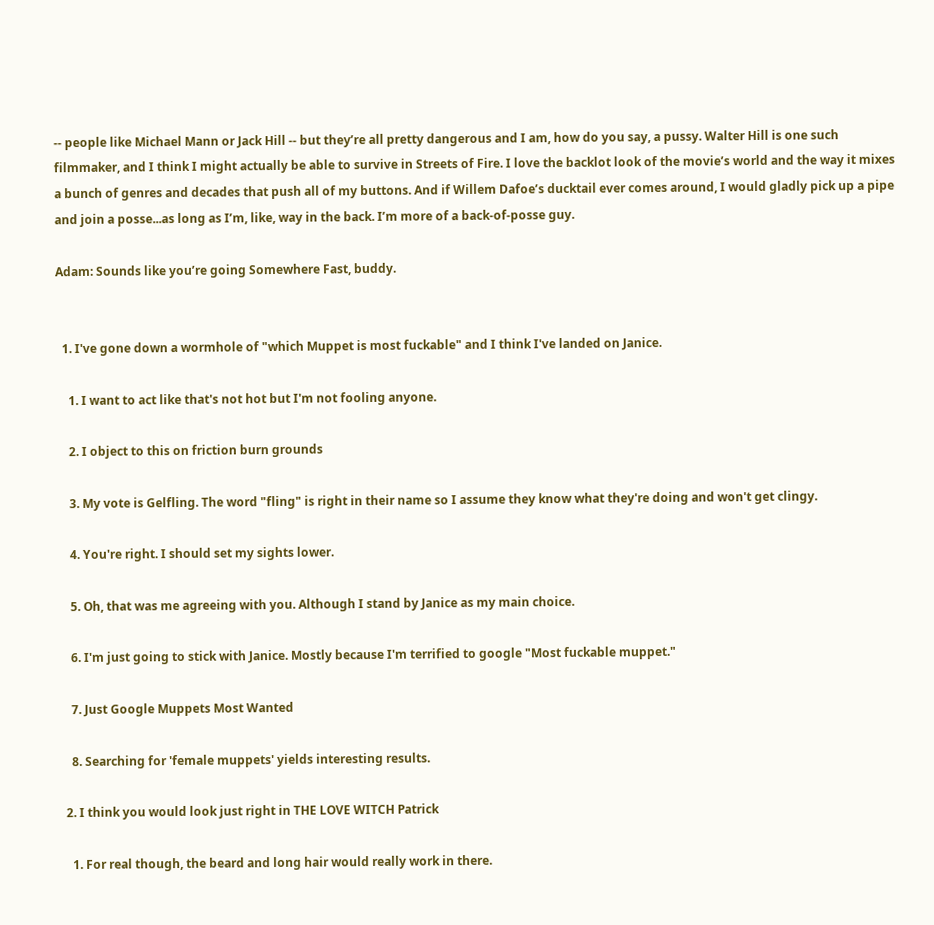-- people like Michael Mann or Jack Hill -- but they’re all pretty dangerous and I am, how do you say, a pussy. Walter Hill is one such filmmaker, and I think I might actually be able to survive in Streets of Fire. I love the backlot look of the movie’s world and the way it mixes a bunch of genres and decades that push all of my buttons. And if Willem Dafoe’s ducktail ever comes around, I would gladly pick up a pipe and join a posse...as long as I’m, like, way in the back. I’m more of a back-of-posse guy.

Adam: Sounds like you’re going Somewhere Fast, buddy.


  1. I've gone down a wormhole of "which Muppet is most fuckable" and I think I've landed on Janice.

    1. I want to act like that's not hot but I'm not fooling anyone.

    2. I object to this on friction burn grounds

    3. My vote is Gelfling. The word "fling" is right in their name so I assume they know what they're doing and won't get clingy.

    4. You're right. I should set my sights lower.

    5. Oh, that was me agreeing with you. Although I stand by Janice as my main choice.

    6. I'm just going to stick with Janice. Mostly because I'm terrified to google "Most fuckable muppet."

    7. Just Google Muppets Most Wanted

    8. Searching for 'female muppets' yields interesting results.

  2. I think you would look just right in THE LOVE WITCH Patrick

    1. For real though, the beard and long hair would really work in there.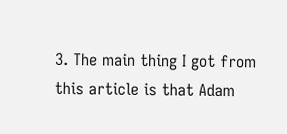3. The main thing I got from this article is that Adam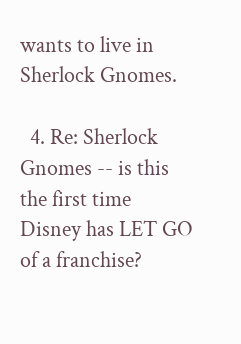wants to live in Sherlock Gnomes.

  4. Re: Sherlock Gnomes -- is this the first time Disney has LET GO of a franchise?